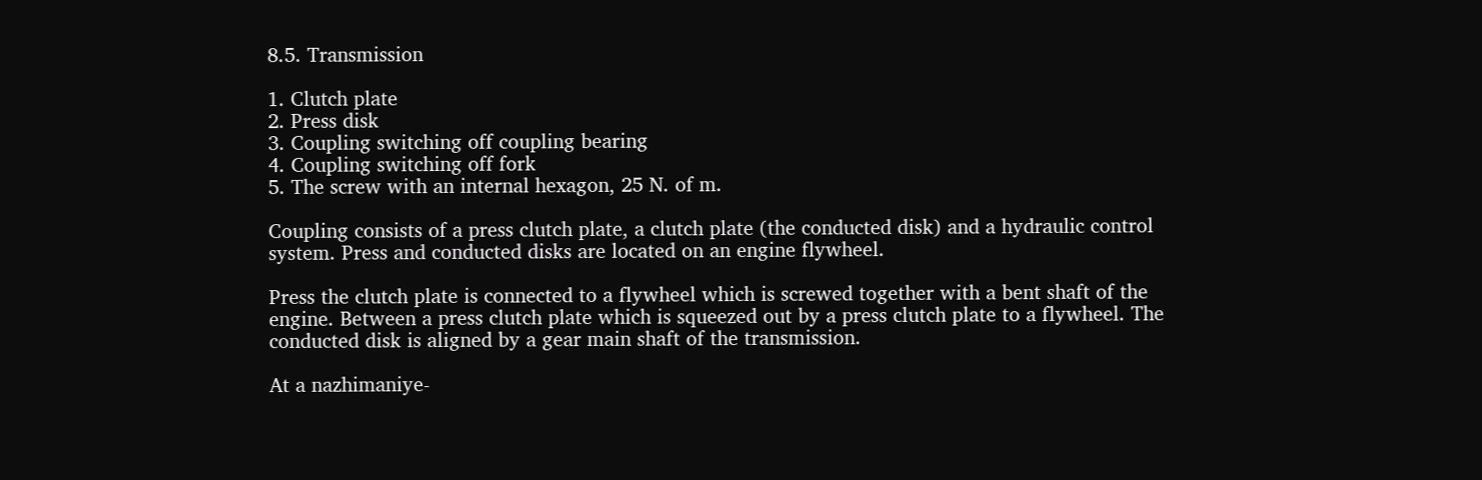8.5. Transmission

1. Clutch plate
2. Press disk
3. Coupling switching off coupling bearing
4. Coupling switching off fork
5. The screw with an internal hexagon, 25 N. of m.

Coupling consists of a press clutch plate, a clutch plate (the conducted disk) and a hydraulic control system. Press and conducted disks are located on an engine flywheel.

Press the clutch plate is connected to a flywheel which is screwed together with a bent shaft of the engine. Between a press clutch plate which is squeezed out by a press clutch plate to a flywheel. The conducted disk is aligned by a gear main shaft of the transmission.

At a nazhimaniye-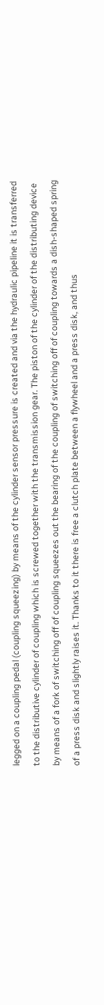legged on a coupling pedal (coupling squeezing) by means of the cylinder sensor pressure is created and via the hydraulic pipeline it is transferred to the distributive cylinder of coupling which is screwed together with the transmission gear. The piston of the cylinder of the distributing device by means of a fork of switching off of coupling squeezes out the bearing of the coupling of switching off of coupling towards a dish-shaped spring of a press disk and slightly raises it. Thanks to it there is free a clutch plate between a flywheel and a press disk, and thus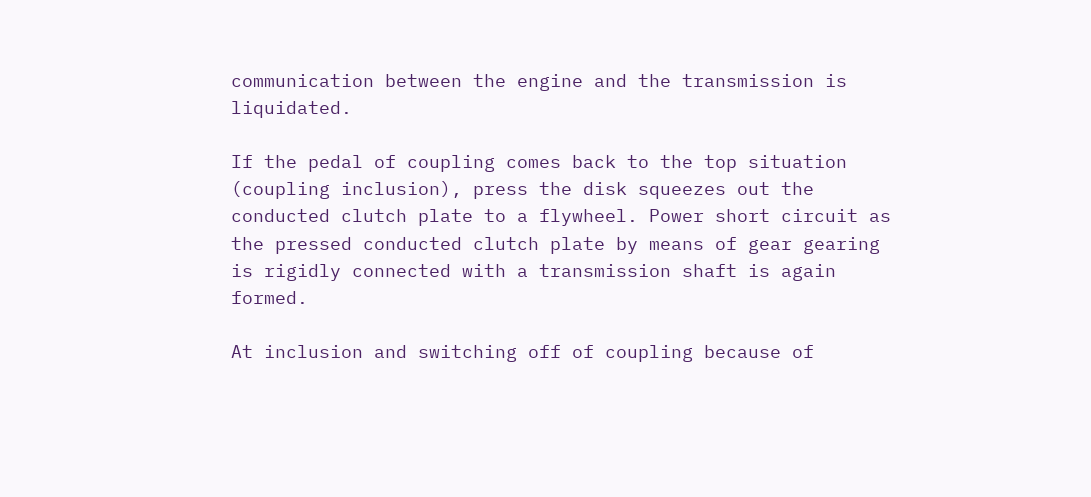communication between the engine and the transmission is liquidated.

If the pedal of coupling comes back to the top situation (coupling inclusion), press the disk squeezes out the conducted clutch plate to a flywheel. Power short circuit as the pressed conducted clutch plate by means of gear gearing is rigidly connected with a transmission shaft is again formed.

At inclusion and switching off of coupling because of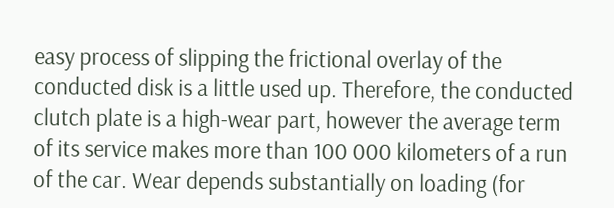easy process of slipping the frictional overlay of the conducted disk is a little used up. Therefore, the conducted clutch plate is a high-wear part, however the average term of its service makes more than 100 000 kilometers of a run of the car. Wear depends substantially on loading (for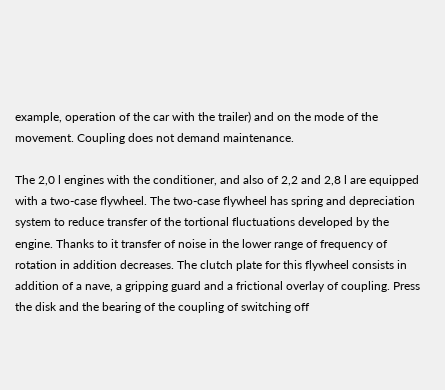example, operation of the car with the trailer) and on the mode of the movement. Coupling does not demand maintenance.

The 2,0 l engines with the conditioner, and also of 2,2 and 2,8 l are equipped with a two-case flywheel. The two-case flywheel has spring and depreciation system to reduce transfer of the tortional fluctuations developed by the engine. Thanks to it transfer of noise in the lower range of frequency of rotation in addition decreases. The clutch plate for this flywheel consists in addition of a nave, a gripping guard and a frictional overlay of coupling. Press the disk and the bearing of the coupling of switching off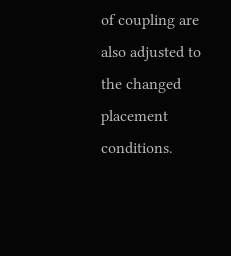of coupling are also adjusted to the changed placement conditions.